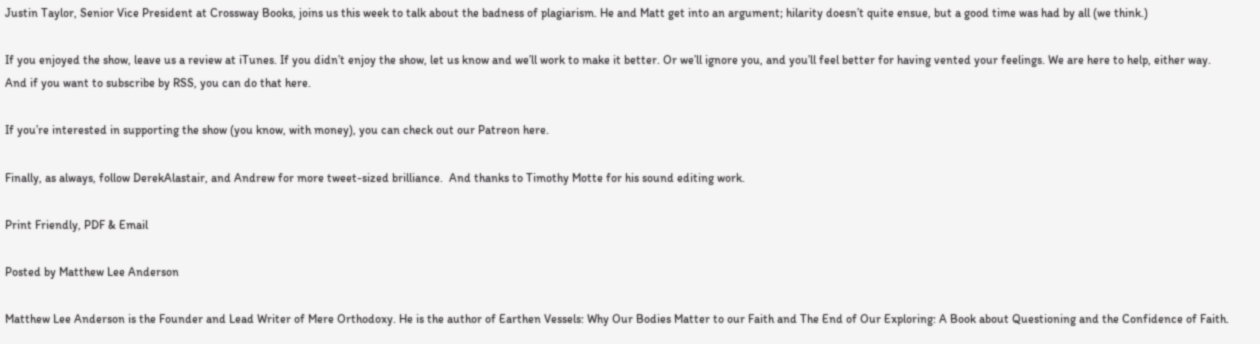Justin Taylor, Senior Vice President at Crossway Books, joins us this week to talk about the badness of plagiarism. He and Matt get into an argument; hilarity doesn’t quite ensue, but a good time was had by all (we think.)

If you enjoyed the show, leave us a review at iTunes. If you didn’t enjoy the show, let us know and we’ll work to make it better. Or we’ll ignore you, and you’ll feel better for having vented your feelings. We are here to help, either way. And if you want to subscribe by RSS, you can do that here.

If you’re interested in supporting the show (you know, with money), you can check out our Patreon here.

Finally, as always, follow DerekAlastair, and Andrew for more tweet-sized brilliance.  And thanks to Timothy Motte for his sound editing work.

Print Friendly, PDF & Email

Posted by Matthew Lee Anderson

Matthew Lee Anderson is the Founder and Lead Writer of Mere Orthodoxy. He is the author of Earthen Vessels: Why Our Bodies Matter to our Faith and The End of Our Exploring: A Book about Questioning and the Confidence of Faith.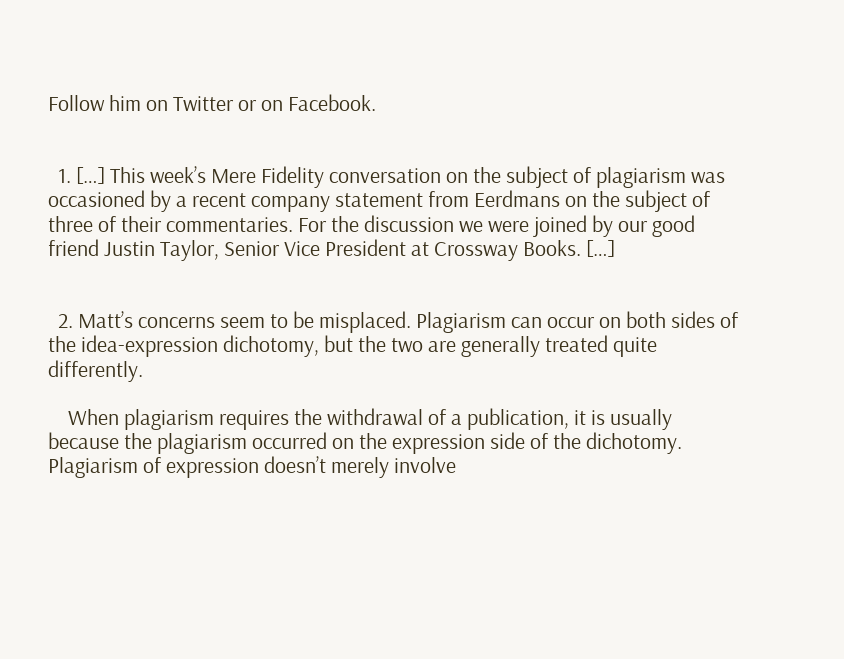Follow him on Twitter or on Facebook.


  1. […] This week’s Mere Fidelity conversation on the subject of plagiarism was occasioned by a recent company statement from Eerdmans on the subject of three of their commentaries. For the discussion we were joined by our good friend Justin Taylor, Senior Vice President at Crossway Books. […]


  2. Matt’s concerns seem to be misplaced. Plagiarism can occur on both sides of the idea-expression dichotomy, but the two are generally treated quite differently.

    When plagiarism requires the withdrawal of a publication, it is usually because the plagiarism occurred on the expression side of the dichotomy. Plagiarism of expression doesn’t merely involve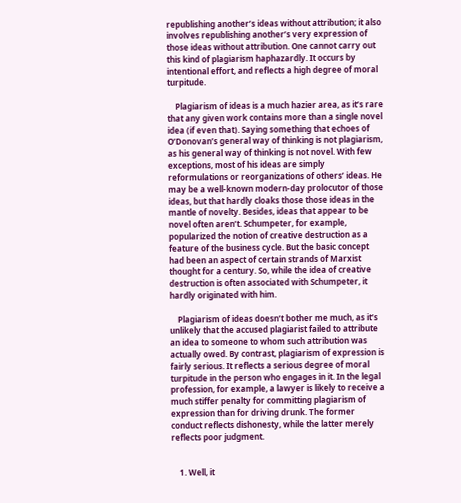republishing another’s ideas without attribution; it also involves republishing another’s very expression of those ideas without attribution. One cannot carry out this kind of plagiarism haphazardly. It occurs by intentional effort, and reflects a high degree of moral turpitude.

    Plagiarism of ideas is a much hazier area, as it’s rare that any given work contains more than a single novel idea (if even that). Saying something that echoes of O’Donovan’s general way of thinking is not plagiarism, as his general way of thinking is not novel. With few exceptions, most of his ideas are simply reformulations or reorganizations of others’ ideas. He may be a well-known modern-day prolocutor of those ideas, but that hardly cloaks those those ideas in the mantle of novelty. Besides, ideas that appear to be novel often aren’t. Schumpeter, for example, popularized the notion of creative destruction as a feature of the business cycle. But the basic concept had been an aspect of certain strands of Marxist thought for a century. So, while the idea of creative destruction is often associated with Schumpeter, it hardly originated with him.

    Plagiarism of ideas doesn’t bother me much, as it’s unlikely that the accused plagiarist failed to attribute an idea to someone to whom such attribution was actually owed. By contrast, plagiarism of expression is fairly serious. It reflects a serious degree of moral turpitude in the person who engages in it. In the legal profession, for example, a lawyer is likely to receive a much stiffer penalty for committing plagiarism of expression than for driving drunk. The former conduct reflects dishonesty, while the latter merely reflects poor judgment.


    1. Well, it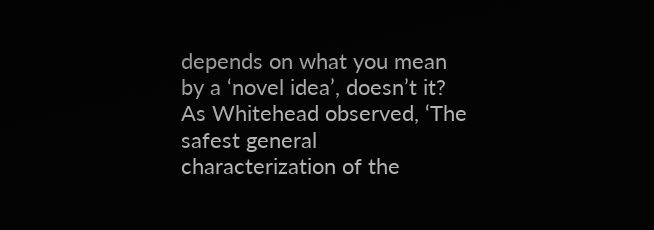depends on what you mean by a ‘novel idea’, doesn’t it? As Whitehead observed, ‘The safest general characterization of the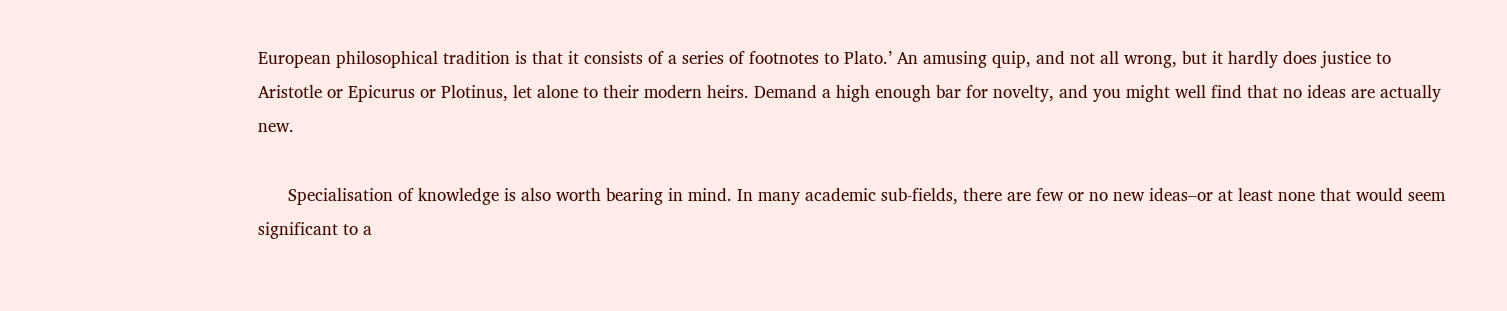European philosophical tradition is that it consists of a series of footnotes to Plato.’ An amusing quip, and not all wrong, but it hardly does justice to Aristotle or Epicurus or Plotinus, let alone to their modern heirs. Demand a high enough bar for novelty, and you might well find that no ideas are actually new.

      Specialisation of knowledge is also worth bearing in mind. In many academic sub-fields, there are few or no new ideas–or at least none that would seem significant to a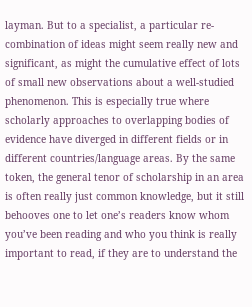layman. But to a specialist, a particular re-combination of ideas might seem really new and significant, as might the cumulative effect of lots of small new observations about a well-studied phenomenon. This is especially true where scholarly approaches to overlapping bodies of evidence have diverged in different fields or in different countries/language areas. By the same token, the general tenor of scholarship in an area is often really just common knowledge, but it still behooves one to let one’s readers know whom you’ve been reading and who you think is really important to read, if they are to understand the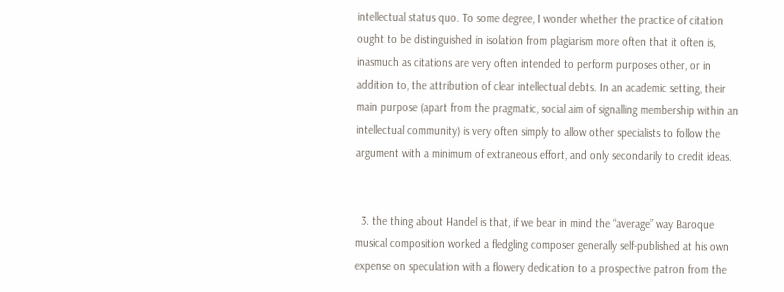intellectual status quo. To some degree, I wonder whether the practice of citation ought to be distinguished in isolation from plagiarism more often that it often is, inasmuch as citations are very often intended to perform purposes other, or in addition to, the attribution of clear intellectual debts. In an academic setting, their main purpose (apart from the pragmatic, social aim of signalling membership within an intellectual community) is very often simply to allow other specialists to follow the argument with a minimum of extraneous effort, and only secondarily to credit ideas.


  3. the thing about Handel is that, if we bear in mind the “average” way Baroque musical composition worked a fledgling composer generally self-published at his own expense on speculation with a flowery dedication to a prospective patron from the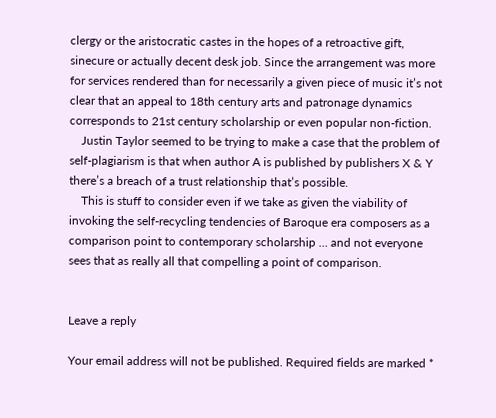clergy or the aristocratic castes in the hopes of a retroactive gift, sinecure or actually decent desk job. Since the arrangement was more for services rendered than for necessarily a given piece of music it’s not clear that an appeal to 18th century arts and patronage dynamics corresponds to 21st century scholarship or even popular non-fiction.
    Justin Taylor seemed to be trying to make a case that the problem of self-plagiarism is that when author A is published by publishers X & Y there’s a breach of a trust relationship that’s possible.
    This is stuff to consider even if we take as given the viability of invoking the self-recycling tendencies of Baroque era composers as a comparison point to contemporary scholarship … and not everyone sees that as really all that compelling a point of comparison.


Leave a reply

Your email address will not be published. Required fields are marked *